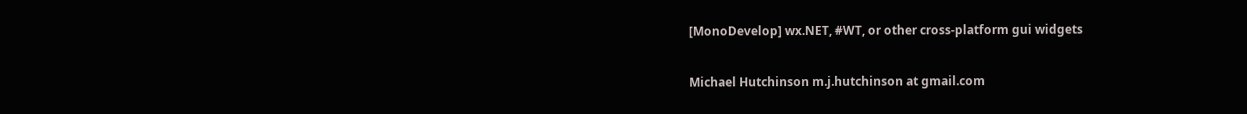[MonoDevelop] wx.NET, #WT, or other cross-platform gui widgets

Michael Hutchinson m.j.hutchinson at gmail.com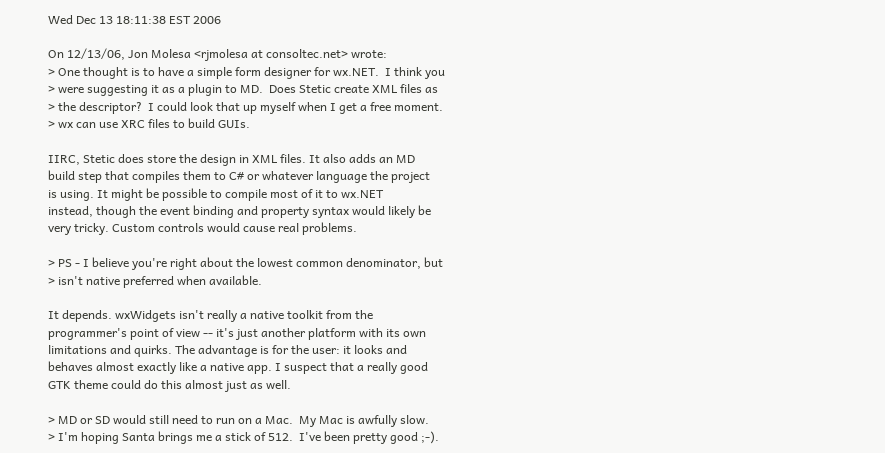Wed Dec 13 18:11:38 EST 2006

On 12/13/06, Jon Molesa <rjmolesa at consoltec.net> wrote:
> One thought is to have a simple form designer for wx.NET.  I think you
> were suggesting it as a plugin to MD.  Does Stetic create XML files as
> the descriptor?  I could look that up myself when I get a free moment.
> wx can use XRC files to build GUIs.

IIRC, Stetic does store the design in XML files. It also adds an MD
build step that compiles them to C# or whatever language the project
is using. It might be possible to compile most of it to wx.NET
instead, though the event binding and property syntax would likely be
very tricky. Custom controls would cause real problems.

> PS - I believe you're right about the lowest common denominator, but
> isn't native preferred when available.

It depends. wxWidgets isn't really a native toolkit from the
programmer's point of view -- it's just another platform with its own
limitations and quirks. The advantage is for the user: it looks and
behaves almost exactly like a native app. I suspect that a really good
GTK theme could do this almost just as well.

> MD or SD would still need to run on a Mac.  My Mac is awfully slow.
> I'm hoping Santa brings me a stick of 512.  I've been pretty good ;-).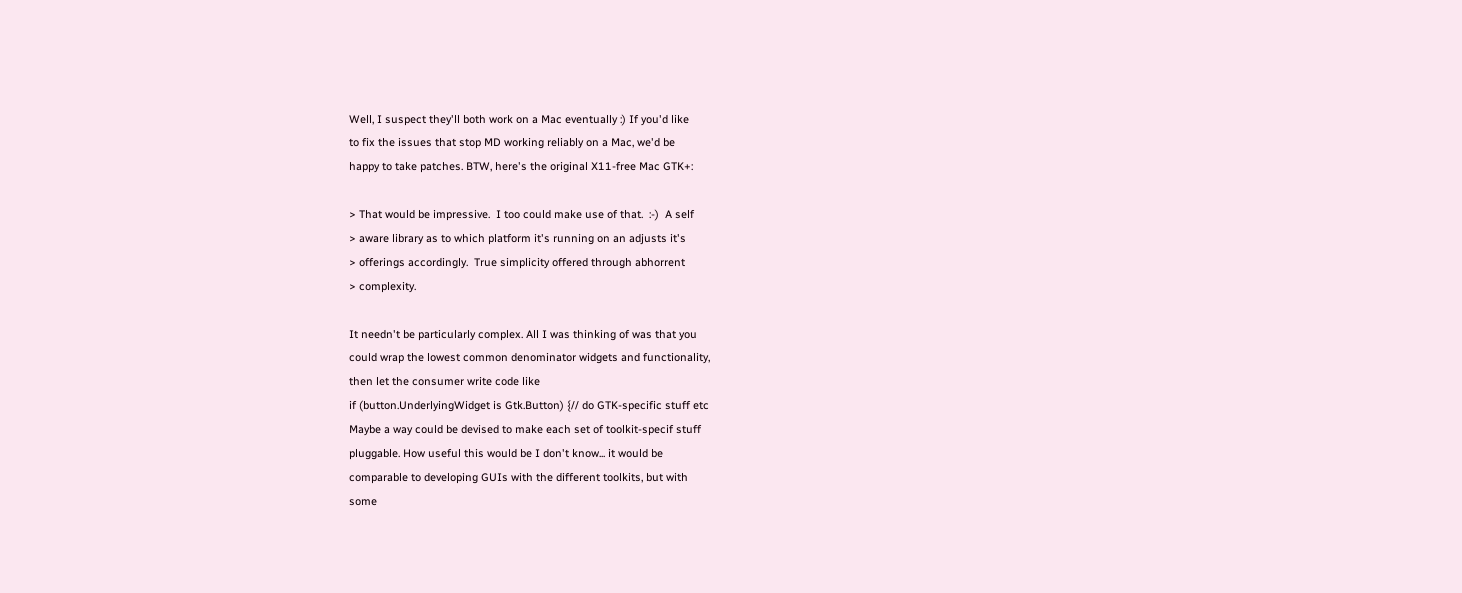Well, I suspect they'll both work on a Mac eventually :) If you'd like
to fix the issues that stop MD working reliably on a Mac, we'd be
happy to take patches. BTW, here's the original X11-free Mac GTK+:

> That would be impressive.  I too could make use of that.  :-)  A self
> aware library as to which platform it's running on an adjusts it's
> offerings accordingly.  True simplicity offered through abhorrent
> complexity.

It needn't be particularly complex. All I was thinking of was that you
could wrap the lowest common denominator widgets and functionality,
then let the consumer write code like
if (button.UnderlyingWidget is Gtk.Button) {// do GTK-specific stuff etc
Maybe a way could be devised to make each set of toolkit-specif stuff
pluggable. How useful this would be I don't know... it would be
comparable to developing GUIs with the different toolkits, but with
some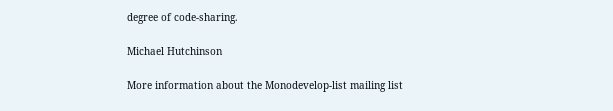degree of code-sharing.

Michael Hutchinson

More information about the Monodevelop-list mailing list